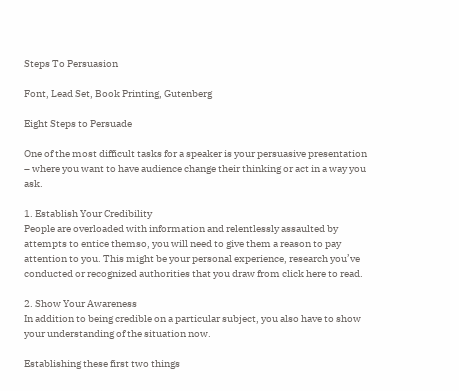Steps To Persuasion

Font, Lead Set, Book Printing, Gutenberg

Eight Steps to Persuade

One of the most difficult tasks for a speaker is your persuasive presentation – where you want to have audience change their thinking or act in a way you ask.

1. Establish Your Credibility
People are overloaded with information and relentlessly assaulted by attempts to entice themso, you will need to give them a reason to pay attention to you. This might be your personal experience, research you’ve conducted or recognized authorities that you draw from click here to read.

2. Show Your Awareness
In addition to being credible on a particular subject, you also have to show your understanding of the situation now.

Establishing these first two things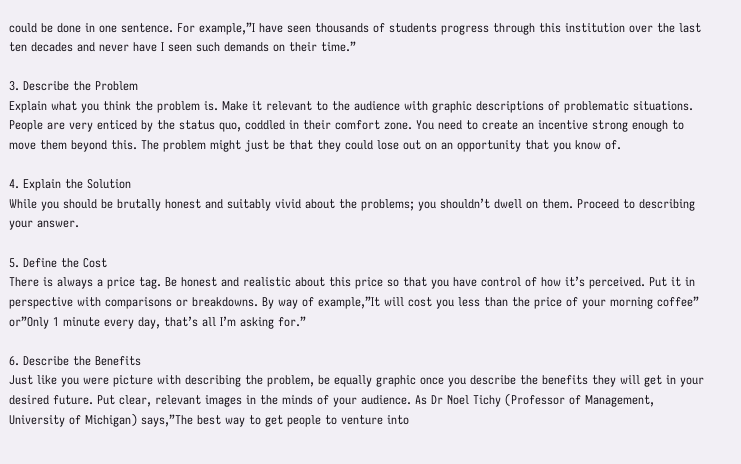could be done in one sentence. For example,”I have seen thousands of students progress through this institution over the last ten decades and never have I seen such demands on their time.”

3. Describe the Problem
Explain what you think the problem is. Make it relevant to the audience with graphic descriptions of problematic situations. People are very enticed by the status quo, coddled in their comfort zone. You need to create an incentive strong enough to move them beyond this. The problem might just be that they could lose out on an opportunity that you know of.

4. Explain the Solution
While you should be brutally honest and suitably vivid about the problems; you shouldn’t dwell on them. Proceed to describing your answer.

5. Define the Cost
There is always a price tag. Be honest and realistic about this price so that you have control of how it’s perceived. Put it in perspective with comparisons or breakdowns. By way of example,”It will cost you less than the price of your morning coffee” or”Only 1 minute every day, that’s all I’m asking for.”

6. Describe the Benefits
Just like you were picture with describing the problem, be equally graphic once you describe the benefits they will get in your desired future. Put clear, relevant images in the minds of your audience. As Dr Noel Tichy (Professor of Management, University of Michigan) says,”The best way to get people to venture into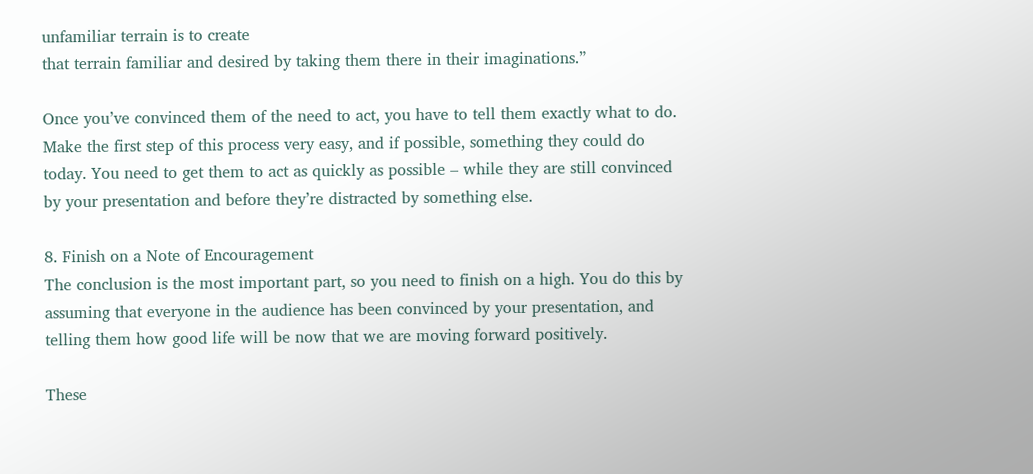unfamiliar terrain is to create
that terrain familiar and desired by taking them there in their imaginations.”

Once you’ve convinced them of the need to act, you have to tell them exactly what to do. Make the first step of this process very easy, and if possible, something they could do today. You need to get them to act as quickly as possible – while they are still convinced by your presentation and before they’re distracted by something else.

8. Finish on a Note of Encouragement
The conclusion is the most important part, so you need to finish on a high. You do this by assuming that everyone in the audience has been convinced by your presentation, and telling them how good life will be now that we are moving forward positively.

These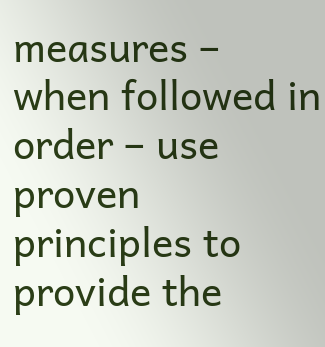measures – when followed in order – use proven principles to provide the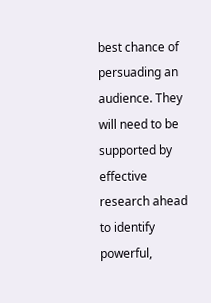best chance of persuading an audience. They will need to be supported by effective research ahead to identify powerful,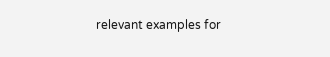relevant examples for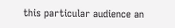this particular audience an